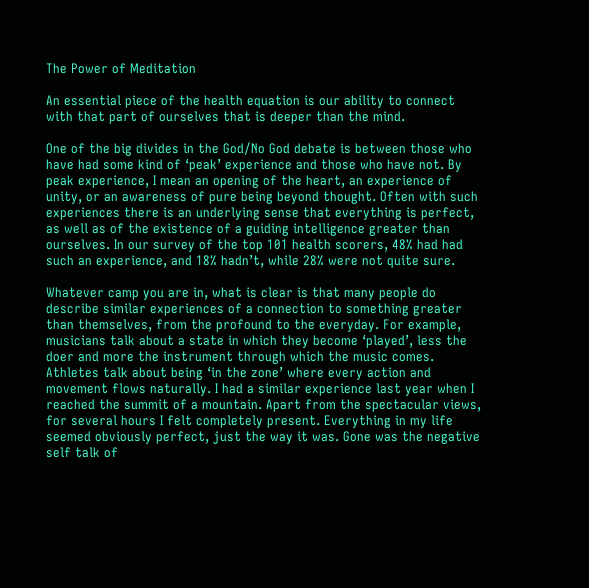The Power of Meditation

An essential piece of the health equation is our ability to connect with that part of ourselves that is deeper than the mind.

One of the big divides in the God/No God debate is between those who have had some kind of ‘peak’ experience and those who have not. By peak experience, I mean an opening of the heart, an experience of unity, or an awareness of pure being beyond thought. Often with such experiences there is an underlying sense that everything is perfect, as well as of the existence of a guiding intelligence greater than ourselves. In our survey of the top 101 health scorers, 48% had had such an experience, and 18% hadn’t, while 28% were not quite sure.

Whatever camp you are in, what is clear is that many people do describe similar experiences of a connection to something greater than themselves, from the profound to the everyday. For example, musicians talk about a state in which they become ‘played’, less the doer and more the instrument through which the music comes. Athletes talk about being ‘in the zone’ where every action and movement flows naturally. I had a similar experience last year when I reached the summit of a mountain. Apart from the spectacular views, for several hours I felt completely present. Everything in my life seemed obviously perfect, just the way it was. Gone was the negative self talk of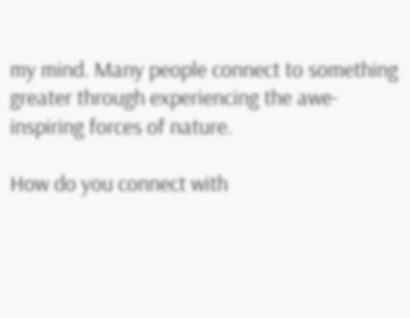my mind. Many people connect to something greater through experiencing the awe-inspiring forces of nature.

How do you connect with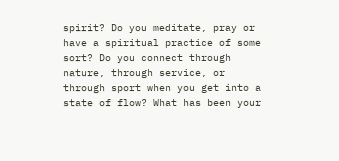spirit? Do you meditate, pray or have a spiritual practice of some sort? Do you connect through nature, through service, or through sport when you get into a state of flow? What has been your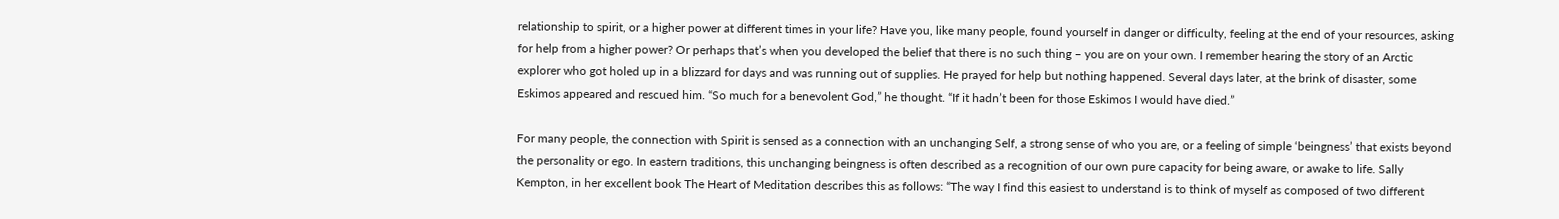relationship to spirit, or a higher power at different times in your life? Have you, like many people, found yourself in danger or difficulty, feeling at the end of your resources, asking for help from a higher power? Or perhaps that’s when you developed the belief that there is no such thing – you are on your own. I remember hearing the story of an Arctic explorer who got holed up in a blizzard for days and was running out of supplies. He prayed for help but nothing happened. Several days later, at the brink of disaster, some Eskimos appeared and rescued him. “So much for a benevolent God,” he thought. “If it hadn’t been for those Eskimos I would have died.”

For many people, the connection with Spirit is sensed as a connection with an unchanging Self, a strong sense of who you are, or a feeling of simple ‘beingness’ that exists beyond the personality or ego. In eastern traditions, this unchanging beingness is often described as a recognition of our own pure capacity for being aware, or awake to life. Sally Kempton, in her excellent book The Heart of Meditation describes this as follows: “The way I find this easiest to understand is to think of myself as composed of two different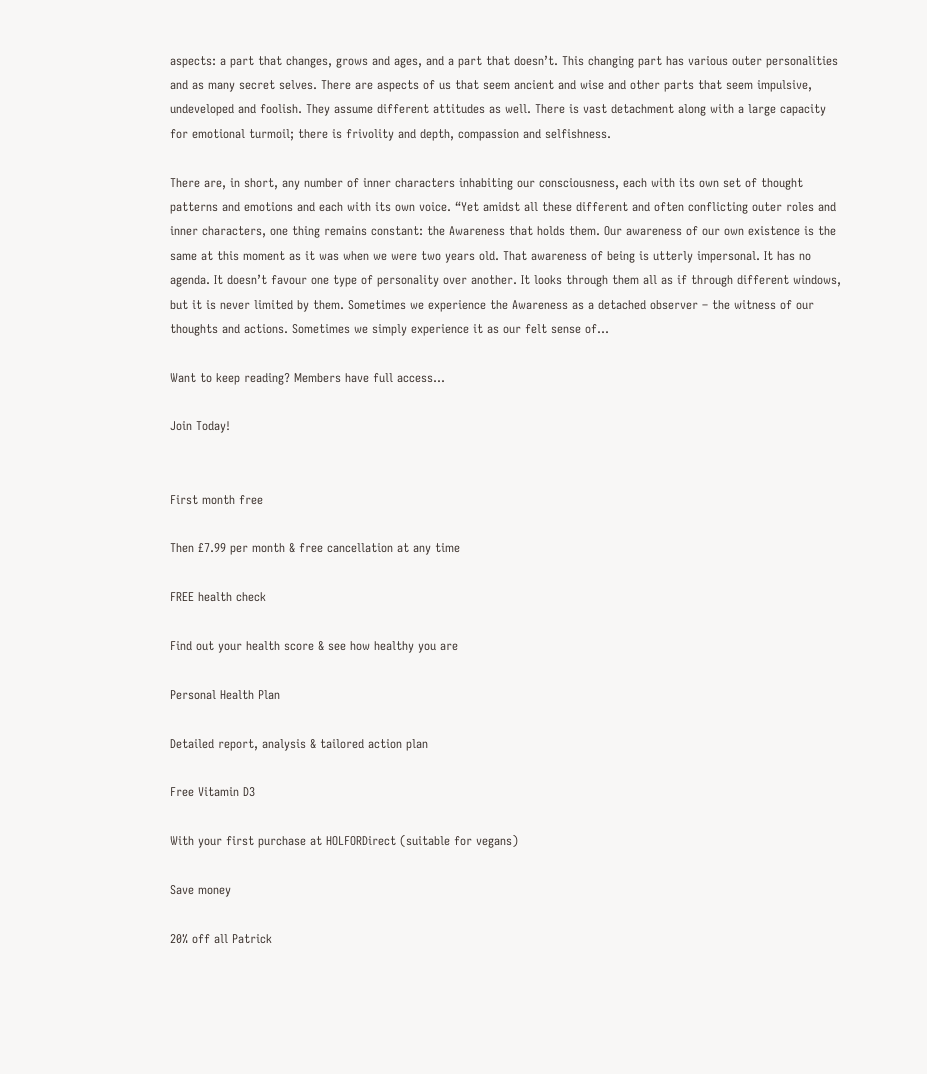aspects: a part that changes, grows and ages, and a part that doesn’t. This changing part has various outer personalities and as many secret selves. There are aspects of us that seem ancient and wise and other parts that seem impulsive, undeveloped and foolish. They assume different attitudes as well. There is vast detachment along with a large capacity for emotional turmoil; there is frivolity and depth, compassion and selfishness.

There are, in short, any number of inner characters inhabiting our consciousness, each with its own set of thought patterns and emotions and each with its own voice. “Yet amidst all these different and often conflicting outer roles and inner characters, one thing remains constant: the Awareness that holds them. Our awareness of our own existence is the same at this moment as it was when we were two years old. That awareness of being is utterly impersonal. It has no agenda. It doesn’t favour one type of personality over another. It looks through them all as if through different windows, but it is never limited by them. Sometimes we experience the Awareness as a detached observer – the witness of our thoughts and actions. Sometimes we simply experience it as our felt sense of...

Want to keep reading? Members have full access...

Join Today!


First month free

Then £7.99 per month & free cancellation at any time

FREE health check

Find out your health score & see how healthy you are

Personal Health Plan

Detailed report, analysis & tailored action plan

Free Vitamin D3

With your first purchase at HOLFORDirect (suitable for vegans)

Save money

20% off all Patrick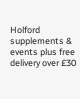Holford supplements & events plus free delivery over £30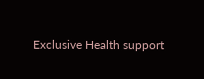Exclusive Health support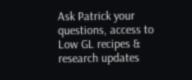Ask Patrick your questions, access to Low GL recipes & research updates